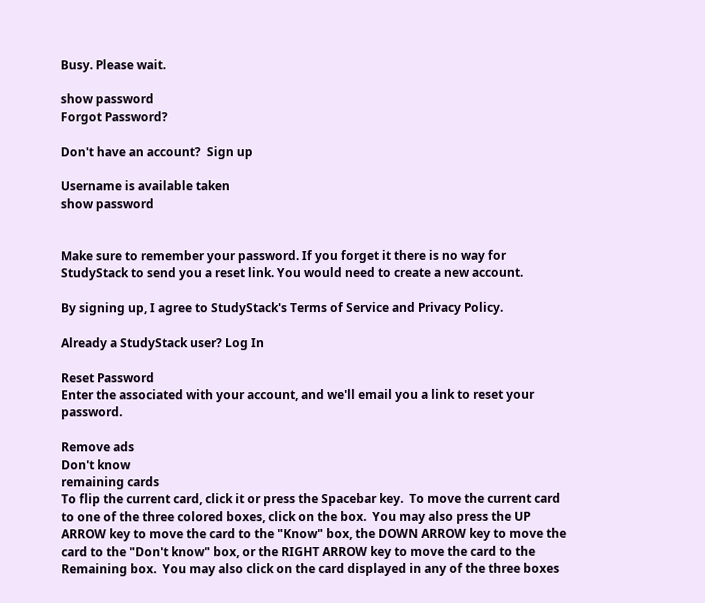Busy. Please wait.

show password
Forgot Password?

Don't have an account?  Sign up

Username is available taken
show password


Make sure to remember your password. If you forget it there is no way for StudyStack to send you a reset link. You would need to create a new account.

By signing up, I agree to StudyStack's Terms of Service and Privacy Policy.

Already a StudyStack user? Log In

Reset Password
Enter the associated with your account, and we'll email you a link to reset your password.

Remove ads
Don't know
remaining cards
To flip the current card, click it or press the Spacebar key.  To move the current card to one of the three colored boxes, click on the box.  You may also press the UP ARROW key to move the card to the "Know" box, the DOWN ARROW key to move the card to the "Don't know" box, or the RIGHT ARROW key to move the card to the Remaining box.  You may also click on the card displayed in any of the three boxes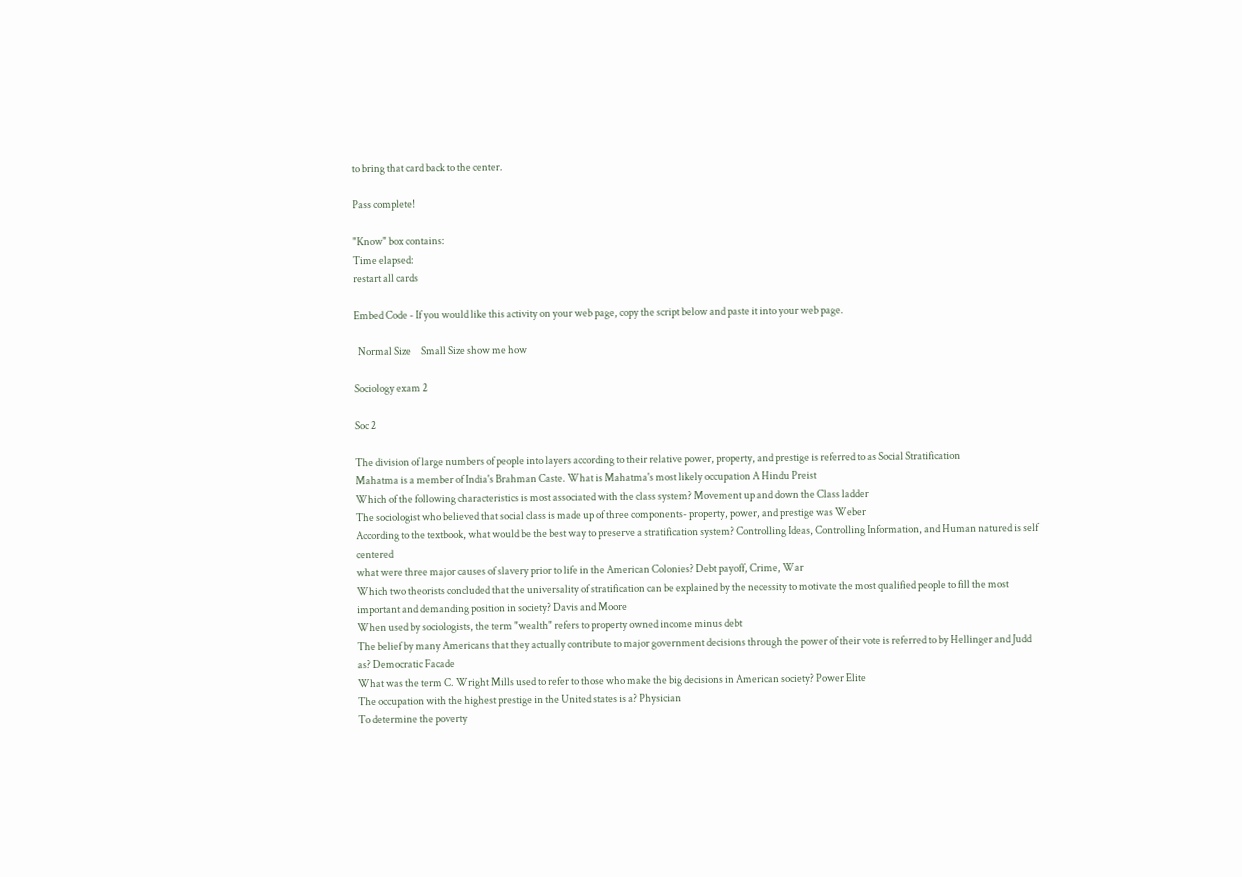to bring that card back to the center.

Pass complete!

"Know" box contains:
Time elapsed:
restart all cards

Embed Code - If you would like this activity on your web page, copy the script below and paste it into your web page.

  Normal Size     Small Size show me how

Sociology exam 2

Soc 2

The division of large numbers of people into layers according to their relative power, property, and prestige is referred to as Social Stratification
Mahatma is a member of India's Brahman Caste. What is Mahatma's most likely occupation A Hindu Preist
Which of the following characteristics is most associated with the class system? Movement up and down the Class ladder
The sociologist who believed that social class is made up of three components- property, power, and prestige was Weber
According to the textbook, what would be the best way to preserve a stratification system? Controlling Ideas, Controlling Information, and Human natured is self centered
what were three major causes of slavery prior to life in the American Colonies? Debt payoff, Crime, War
Which two theorists concluded that the universality of stratification can be explained by the necessity to motivate the most qualified people to fill the most important and demanding position in society? Davis and Moore
When used by sociologists, the term "wealth" refers to property owned income minus debt
The belief by many Americans that they actually contribute to major government decisions through the power of their vote is referred to by Hellinger and Judd as? Democratic Facade
What was the term C. Wright Mills used to refer to those who make the big decisions in American society? Power Elite
The occupation with the highest prestige in the United states is a? Physician
To determine the poverty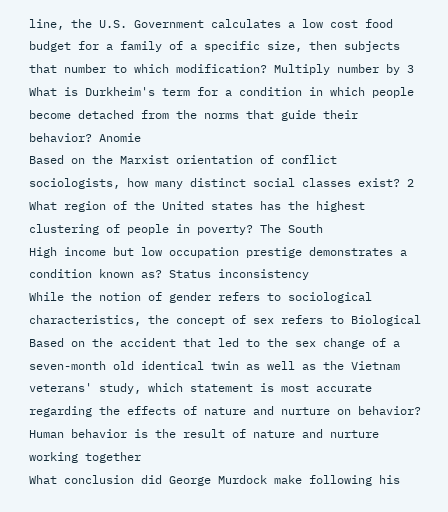line, the U.S. Government calculates a low cost food budget for a family of a specific size, then subjects that number to which modification? Multiply number by 3
What is Durkheim's term for a condition in which people become detached from the norms that guide their behavior? Anomie
Based on the Marxist orientation of conflict sociologists, how many distinct social classes exist? 2
What region of the United states has the highest clustering of people in poverty? The South
High income but low occupation prestige demonstrates a condition known as? Status inconsistency
While the notion of gender refers to sociological characteristics, the concept of sex refers to Biological
Based on the accident that led to the sex change of a seven-month old identical twin as well as the Vietnam veterans' study, which statement is most accurate regarding the effects of nature and nurture on behavior? Human behavior is the result of nature and nurture working together
What conclusion did George Murdock make following his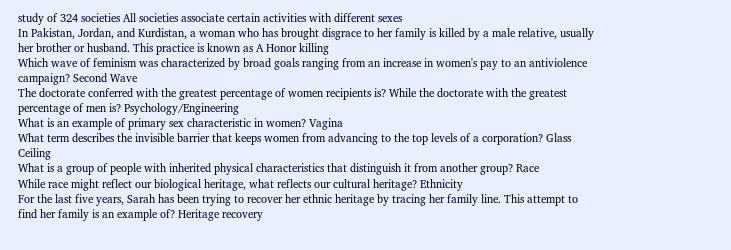study of 324 societies All societies associate certain activities with different sexes
In Pakistan, Jordan, and Kurdistan, a woman who has brought disgrace to her family is killed by a male relative, usually her brother or husband. This practice is known as A Honor killing
Which wave of feminism was characterized by broad goals ranging from an increase in women's pay to an antiviolence campaign? Second Wave
The doctorate conferred with the greatest percentage of women recipients is? While the doctorate with the greatest percentage of men is? Psychology/Engineering
What is an example of primary sex characteristic in women? Vagina
What term describes the invisible barrier that keeps women from advancing to the top levels of a corporation? Glass Ceiling
What is a group of people with inherited physical characteristics that distinguish it from another group? Race
While race might reflect our biological heritage, what reflects our cultural heritage? Ethnicity
For the last five years, Sarah has been trying to recover her ethnic heritage by tracing her family line. This attempt to find her family is an example of? Heritage recovery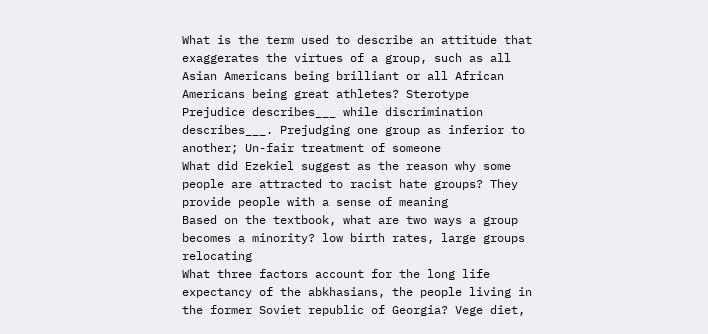What is the term used to describe an attitude that exaggerates the virtues of a group, such as all Asian Americans being brilliant or all African Americans being great athletes? Sterotype
Prejudice describes___ while discrimination describes___. Prejudging one group as inferior to another; Un-fair treatment of someone
What did Ezekiel suggest as the reason why some people are attracted to racist hate groups? They provide people with a sense of meaning
Based on the textbook, what are two ways a group becomes a minority? low birth rates, large groups relocating
What three factors account for the long life expectancy of the abkhasians, the people living in the former Soviet republic of Georgia? Vege diet,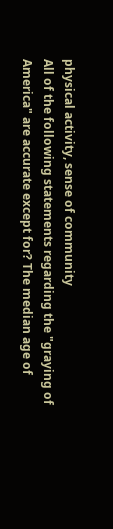physical activity, sense of community
All of the following statements regarding the "graying of America" are accurate except for? The median age of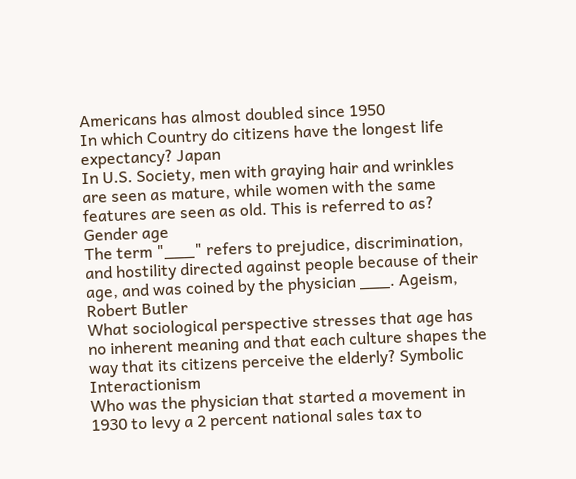Americans has almost doubled since 1950
In which Country do citizens have the longest life expectancy? Japan
In U.S. Society, men with graying hair and wrinkles are seen as mature, while women with the same features are seen as old. This is referred to as? Gender age
The term "___" refers to prejudice, discrimination, and hostility directed against people because of their age, and was coined by the physician ___. Ageism, Robert Butler
What sociological perspective stresses that age has no inherent meaning and that each culture shapes the way that its citizens perceive the elderly? Symbolic Interactionism
Who was the physician that started a movement in 1930 to levy a 2 percent national sales tax to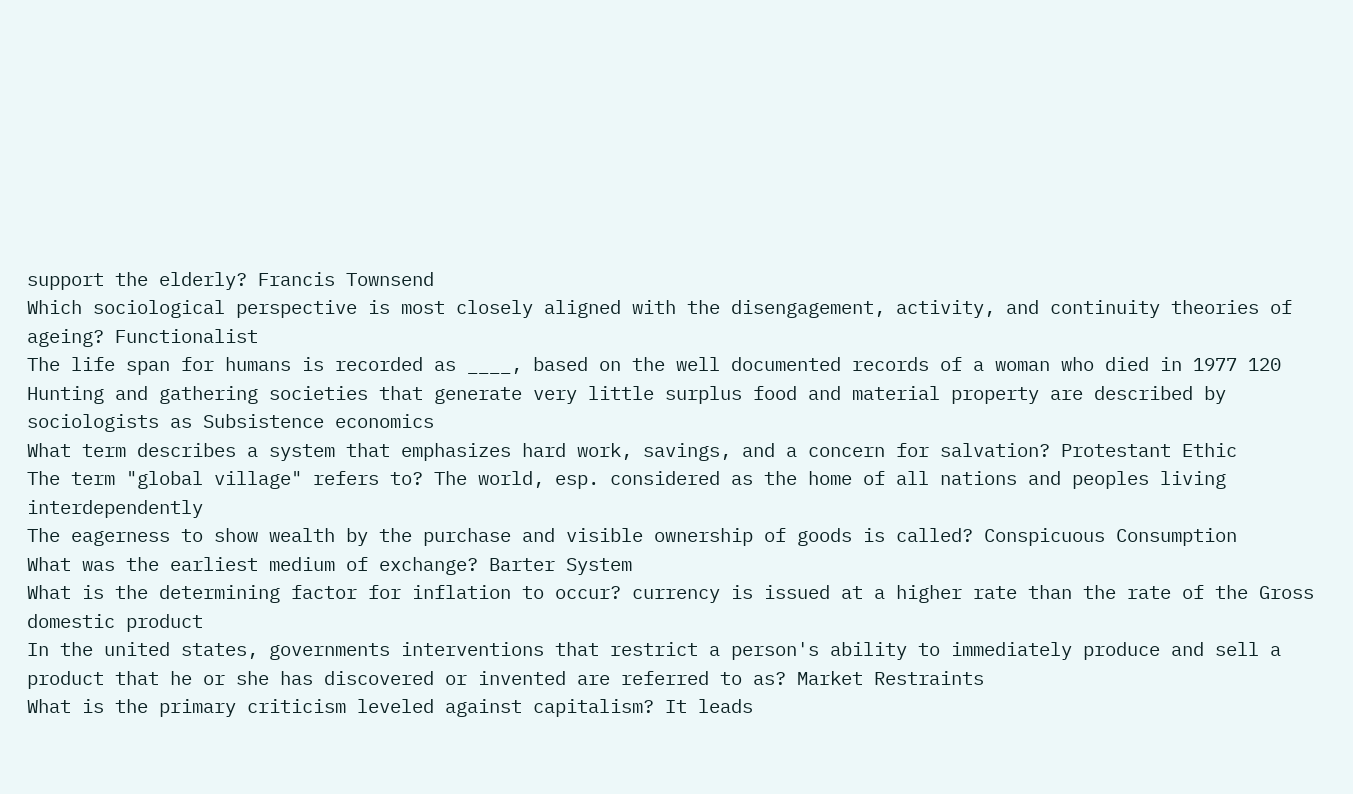support the elderly? Francis Townsend
Which sociological perspective is most closely aligned with the disengagement, activity, and continuity theories of ageing? Functionalist
The life span for humans is recorded as ____, based on the well documented records of a woman who died in 1977 120
Hunting and gathering societies that generate very little surplus food and material property are described by sociologists as Subsistence economics
What term describes a system that emphasizes hard work, savings, and a concern for salvation? Protestant Ethic
The term "global village" refers to? The world, esp. considered as the home of all nations and peoples living interdependently
The eagerness to show wealth by the purchase and visible ownership of goods is called? Conspicuous Consumption
What was the earliest medium of exchange? Barter System
What is the determining factor for inflation to occur? currency is issued at a higher rate than the rate of the Gross domestic product
In the united states, governments interventions that restrict a person's ability to immediately produce and sell a product that he or she has discovered or invented are referred to as? Market Restraints
What is the primary criticism leveled against capitalism? It leads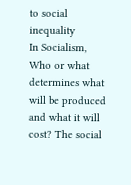to social inequality
In Socialism, Who or what determines what will be produced and what it will cost? The social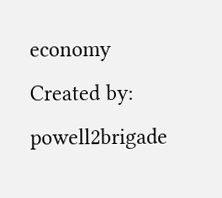economy
Created by: powell2brigade